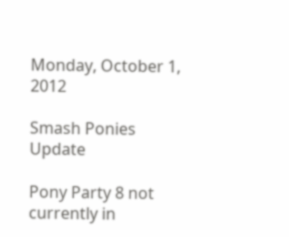Monday, October 1, 2012

Smash Ponies Update

Pony Party 8 not currently in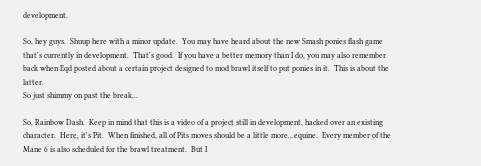development.

So, hey guys.  Shuup here with a minor update.  You may have heard about the new Smash ponies flash game that's currently in development.  That's good.  If you have a better memory than I do, you may also remember back when Eqd posted about a certain project designed to mod brawl itself to put ponies in it.  This is about the latter.
So just shimmy on past the break...

So, Rainbow Dash.  Keep in mind that this is a video of a project still in development, hacked over an existing character.  Here, it's Pit.  When finished, all of Pits moves should be a little more...equine.  Every member of the Mane 6 is also scheduled for the brawl treatment.  But I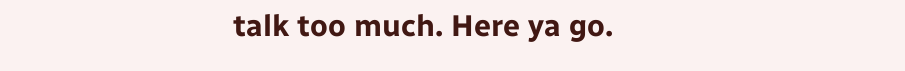talk too much. Here ya go.